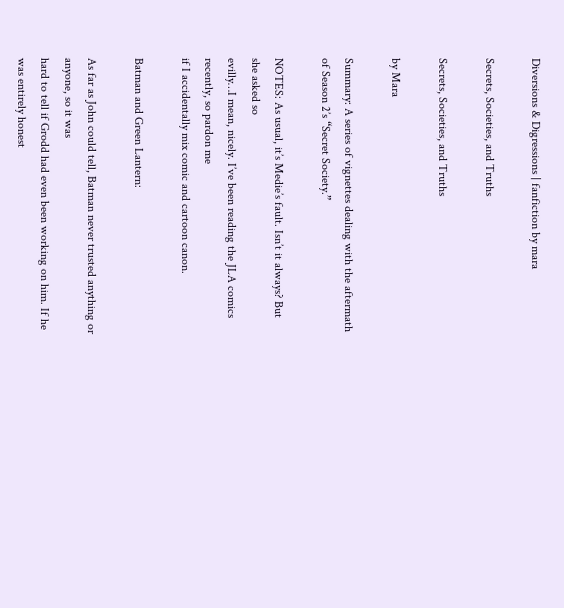Diversions & Digressions | fanfiction by mara

Secrets, Societies, and Truths

Secrets, Societies, and Truths

by Mara

Summary: A series of vignettes dealing with the aftermath of Season 2’s “Secret Society.”

NOTES: As usual, it’s Medie’s fault. Isn’t it always? But she asked so
evilly…I mean, nicely. I’ve been reading the JLA comics recently, so pardon me
if I accidentally mix comic and cartoon canon.

Batman and Green Lantern:

As far as John could tell, Batman never trusted anything or anyone, so it was
hard to tell if Grodd had even been working on him. If he was entirely honest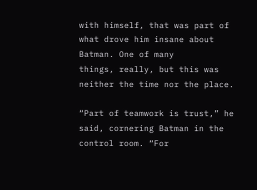with himself, that was part of what drove him insane about Batman. One of many
things, really, but this was neither the time nor the place.

“Part of teamwork is trust,” he said, cornering Batman in the control room. “For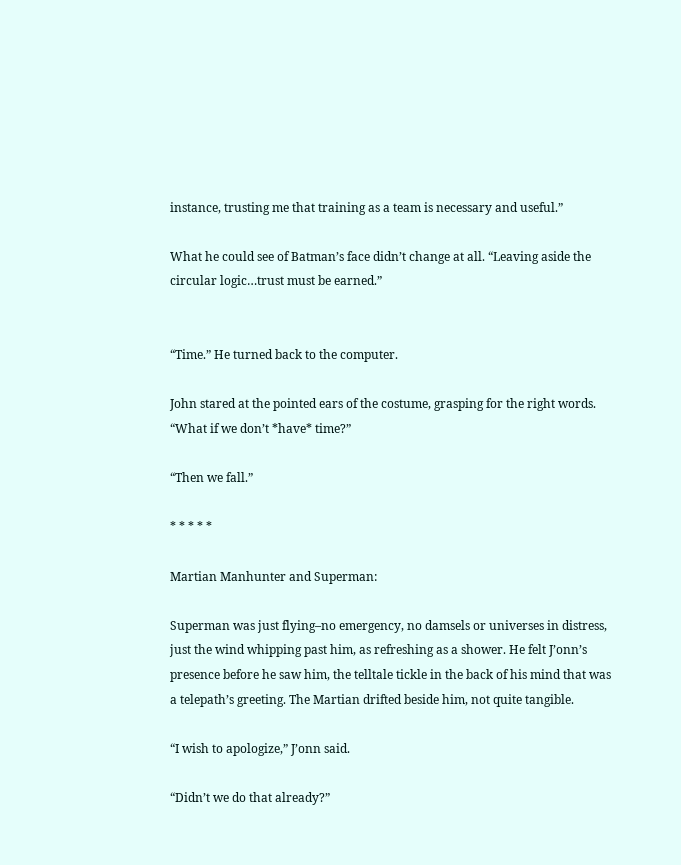instance, trusting me that training as a team is necessary and useful.”

What he could see of Batman’s face didn’t change at all. “Leaving aside the
circular logic…trust must be earned.”


“Time.” He turned back to the computer.

John stared at the pointed ears of the costume, grasping for the right words.
“What if we don’t *have* time?”

“Then we fall.”

* * * * *

Martian Manhunter and Superman:

Superman was just flying–no emergency, no damsels or universes in distress,
just the wind whipping past him, as refreshing as a shower. He felt J’onn’s
presence before he saw him, the telltale tickle in the back of his mind that was
a telepath’s greeting. The Martian drifted beside him, not quite tangible.

“I wish to apologize,” J’onn said.

“Didn’t we do that already?”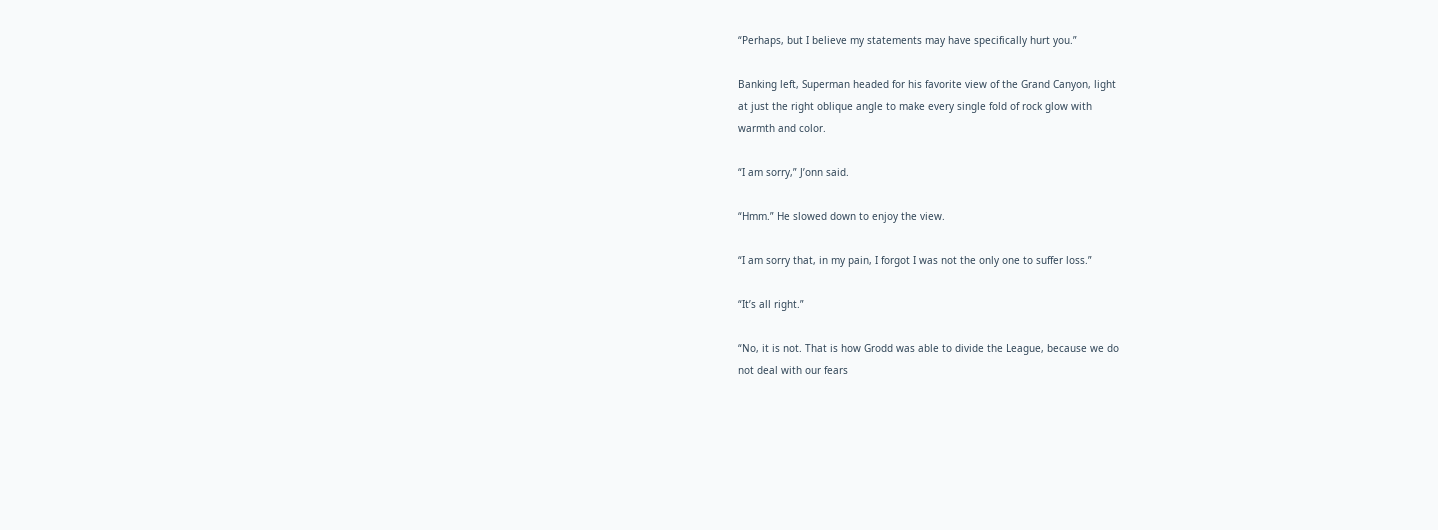“Perhaps, but I believe my statements may have specifically hurt you.”

Banking left, Superman headed for his favorite view of the Grand Canyon, light
at just the right oblique angle to make every single fold of rock glow with
warmth and color.

“I am sorry,” J’onn said.

“Hmm.” He slowed down to enjoy the view.

“I am sorry that, in my pain, I forgot I was not the only one to suffer loss.”

“It’s all right.”

“No, it is not. That is how Grodd was able to divide the League, because we do
not deal with our fears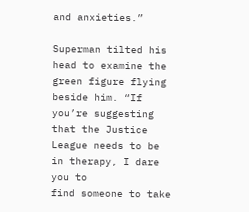and anxieties.”

Superman tilted his head to examine the green figure flying beside him. “If
you’re suggesting that the Justice League needs to be in therapy, I dare you to
find someone to take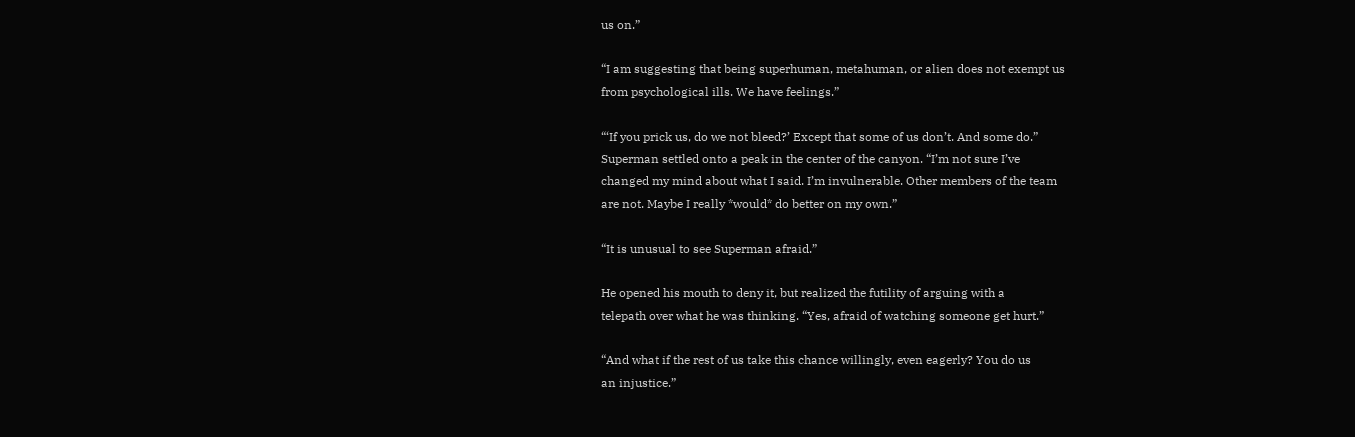us on.”

“I am suggesting that being superhuman, metahuman, or alien does not exempt us
from psychological ills. We have feelings.”

“‘If you prick us, do we not bleed?’ Except that some of us don’t. And some do.”
Superman settled onto a peak in the center of the canyon. “I’m not sure I’ve
changed my mind about what I said. I’m invulnerable. Other members of the team
are not. Maybe I really *would* do better on my own.”

“It is unusual to see Superman afraid.”

He opened his mouth to deny it, but realized the futility of arguing with a
telepath over what he was thinking. “Yes, afraid of watching someone get hurt.”

“And what if the rest of us take this chance willingly, even eagerly? You do us
an injustice.”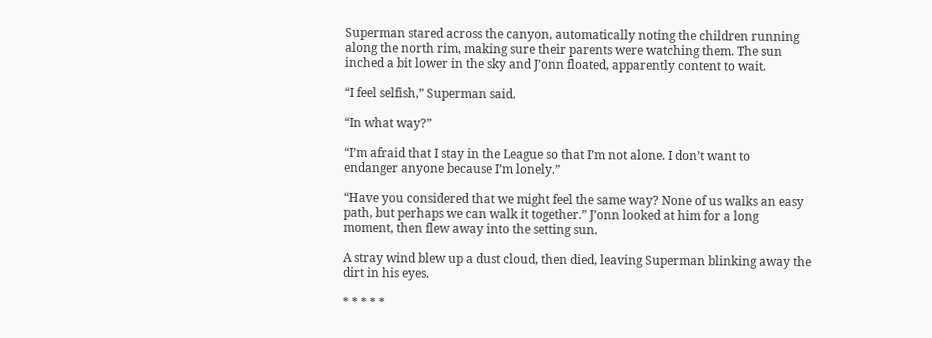Superman stared across the canyon, automatically noting the children running
along the north rim, making sure their parents were watching them. The sun
inched a bit lower in the sky and J’onn floated, apparently content to wait.

“I feel selfish,” Superman said.

“In what way?”

“I’m afraid that I stay in the League so that I’m not alone. I don’t want to
endanger anyone because I’m lonely.”

“Have you considered that we might feel the same way? None of us walks an easy
path, but perhaps we can walk it together.” J’onn looked at him for a long
moment, then flew away into the setting sun.

A stray wind blew up a dust cloud, then died, leaving Superman blinking away the
dirt in his eyes.

* * * * *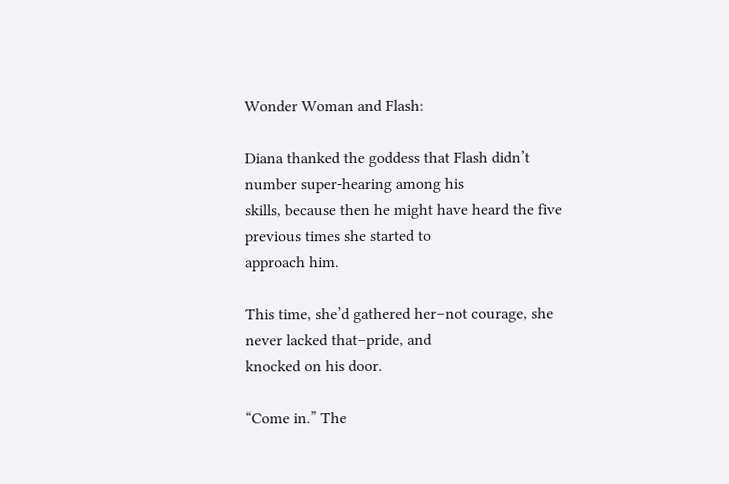Wonder Woman and Flash:

Diana thanked the goddess that Flash didn’t number super-hearing among his
skills, because then he might have heard the five previous times she started to
approach him.

This time, she’d gathered her–not courage, she never lacked that–pride, and
knocked on his door.

“Come in.” The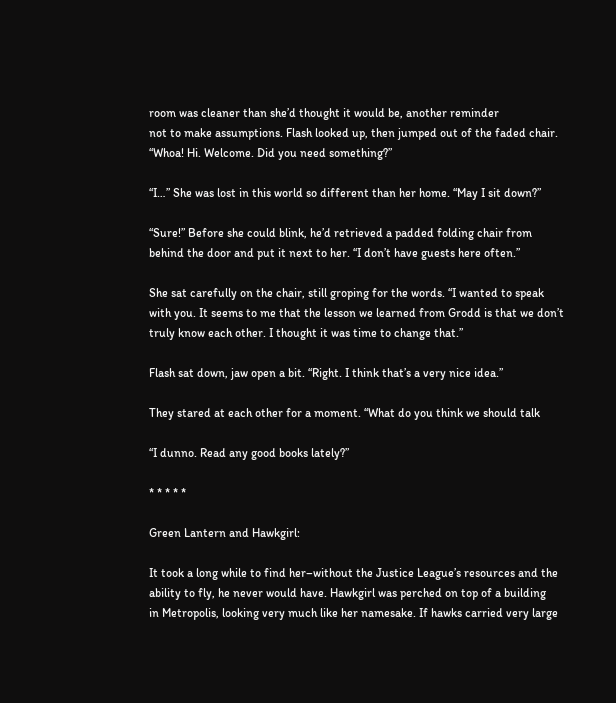room was cleaner than she’d thought it would be, another reminder
not to make assumptions. Flash looked up, then jumped out of the faded chair.
“Whoa! Hi. Welcome. Did you need something?”

“I…” She was lost in this world so different than her home. “May I sit down?”

“Sure!” Before she could blink, he’d retrieved a padded folding chair from
behind the door and put it next to her. “I don’t have guests here often.”

She sat carefully on the chair, still groping for the words. “I wanted to speak
with you. It seems to me that the lesson we learned from Grodd is that we don’t
truly know each other. I thought it was time to change that.”

Flash sat down, jaw open a bit. “Right. I think that’s a very nice idea.”

They stared at each other for a moment. “What do you think we should talk

“I dunno. Read any good books lately?”

* * * * *

Green Lantern and Hawkgirl:

It took a long while to find her–without the Justice League’s resources and the
ability to fly, he never would have. Hawkgirl was perched on top of a building
in Metropolis, looking very much like her namesake. If hawks carried very large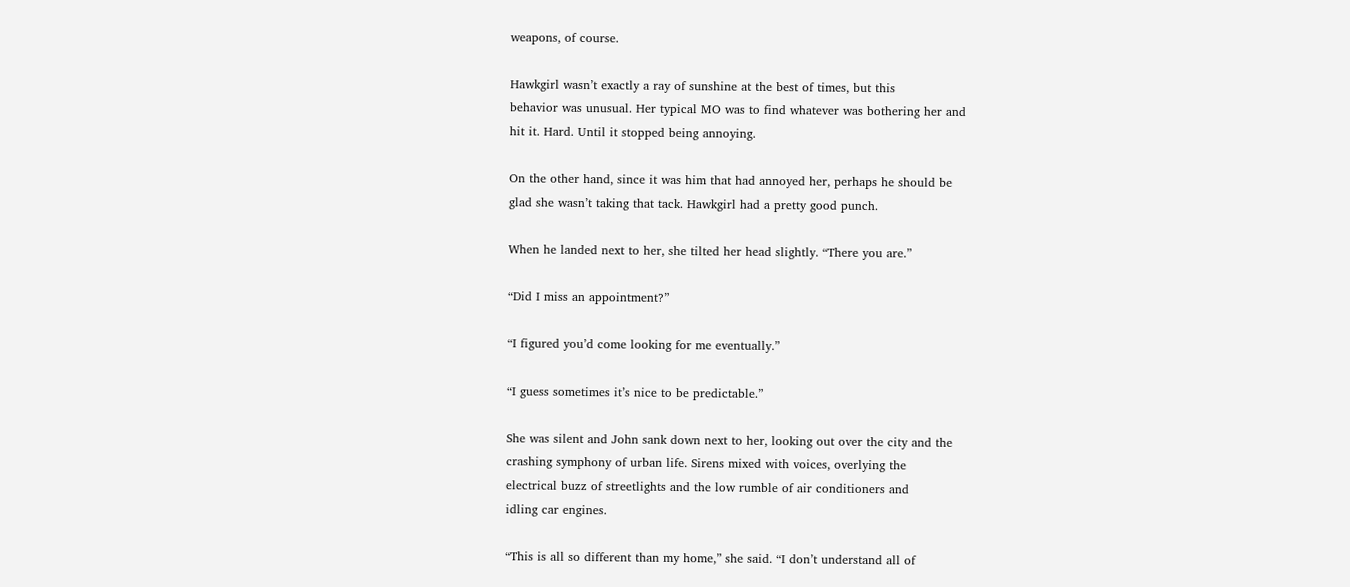weapons, of course.

Hawkgirl wasn’t exactly a ray of sunshine at the best of times, but this
behavior was unusual. Her typical MO was to find whatever was bothering her and
hit it. Hard. Until it stopped being annoying.

On the other hand, since it was him that had annoyed her, perhaps he should be
glad she wasn’t taking that tack. Hawkgirl had a pretty good punch.

When he landed next to her, she tilted her head slightly. “There you are.”

“Did I miss an appointment?”

“I figured you’d come looking for me eventually.”

“I guess sometimes it’s nice to be predictable.”

She was silent and John sank down next to her, looking out over the city and the
crashing symphony of urban life. Sirens mixed with voices, overlying the
electrical buzz of streetlights and the low rumble of air conditioners and
idling car engines.

“This is all so different than my home,” she said. “I don’t understand all of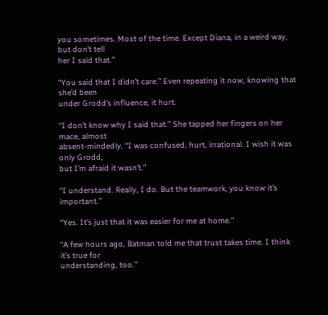you sometimes. Most of the time. Except Diana, in a weird way, but don’t tell
her I said that.”

“You said that I didn’t care.” Even repeating it now, knowing that she’d been
under Grodd’s influence, it hurt.

“I don’t know why I said that.” She tapped her fingers on her mace, almost
absent-mindedly. “I was confused, hurt, irrational. I wish it was only Grodd,
but I’m afraid it wasn’t.”

“I understand. Really, I do. But the teamwork, you know it’s important.”

“Yes. It’s just that it was easier for me at home.”

“A few hours ago, Batman told me that trust takes time. I think it’s true for
understanding, too.”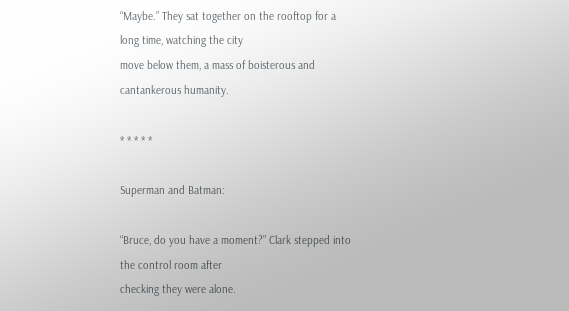“Maybe.” They sat together on the rooftop for a long time, watching the city
move below them, a mass of boisterous and cantankerous humanity.

* * * * *

Superman and Batman:

“Bruce, do you have a moment?” Clark stepped into the control room after
checking they were alone.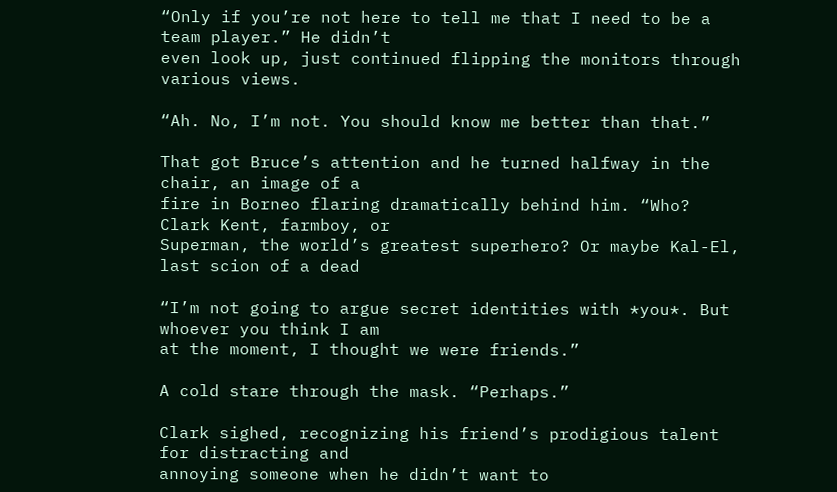“Only if you’re not here to tell me that I need to be a team player.” He didn’t
even look up, just continued flipping the monitors through various views.

“Ah. No, I’m not. You should know me better than that.”

That got Bruce’s attention and he turned halfway in the chair, an image of a
fire in Borneo flaring dramatically behind him. “Who? Clark Kent, farmboy, or
Superman, the world’s greatest superhero? Or maybe Kal-El, last scion of a dead

“I’m not going to argue secret identities with *you*. But whoever you think I am
at the moment, I thought we were friends.”

A cold stare through the mask. “Perhaps.”

Clark sighed, recognizing his friend’s prodigious talent for distracting and
annoying someone when he didn’t want to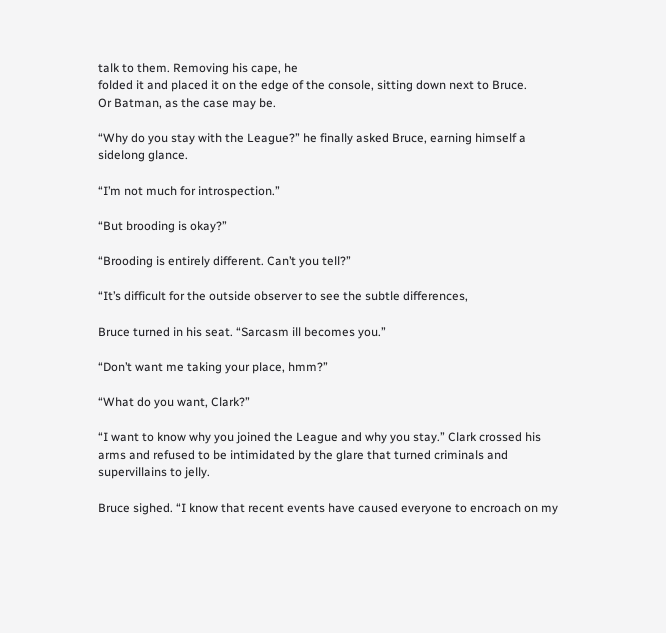talk to them. Removing his cape, he
folded it and placed it on the edge of the console, sitting down next to Bruce.
Or Batman, as the case may be.

“Why do you stay with the League?” he finally asked Bruce, earning himself a
sidelong glance.

“I’m not much for introspection.”

“But brooding is okay?”

“Brooding is entirely different. Can’t you tell?”

“It’s difficult for the outside observer to see the subtle differences,

Bruce turned in his seat. “Sarcasm ill becomes you.”

“Don’t want me taking your place, hmm?”

“What do you want, Clark?”

“I want to know why you joined the League and why you stay.” Clark crossed his
arms and refused to be intimidated by the glare that turned criminals and
supervillains to jelly.

Bruce sighed. “I know that recent events have caused everyone to encroach on my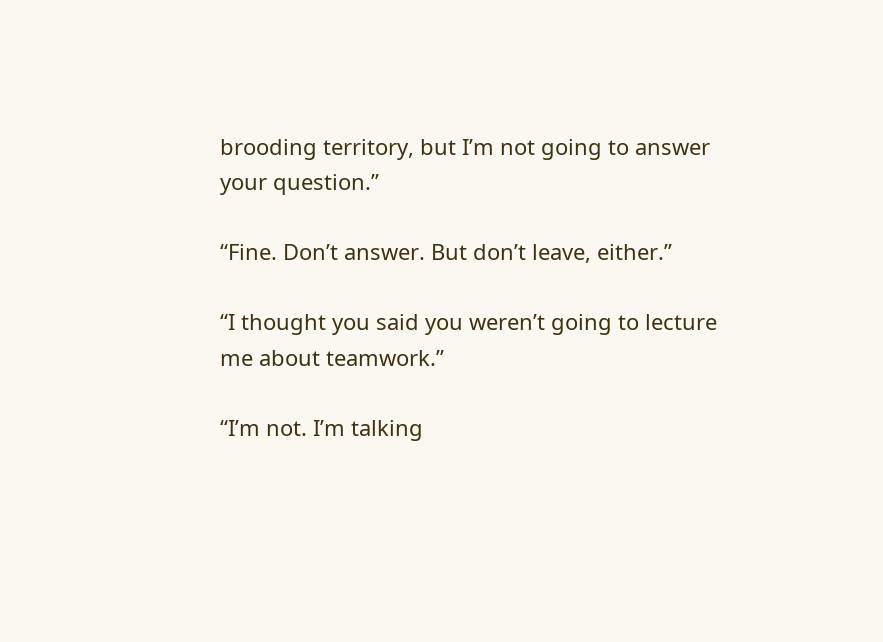brooding territory, but I’m not going to answer your question.”

“Fine. Don’t answer. But don’t leave, either.”

“I thought you said you weren’t going to lecture me about teamwork.”

“I’m not. I’m talking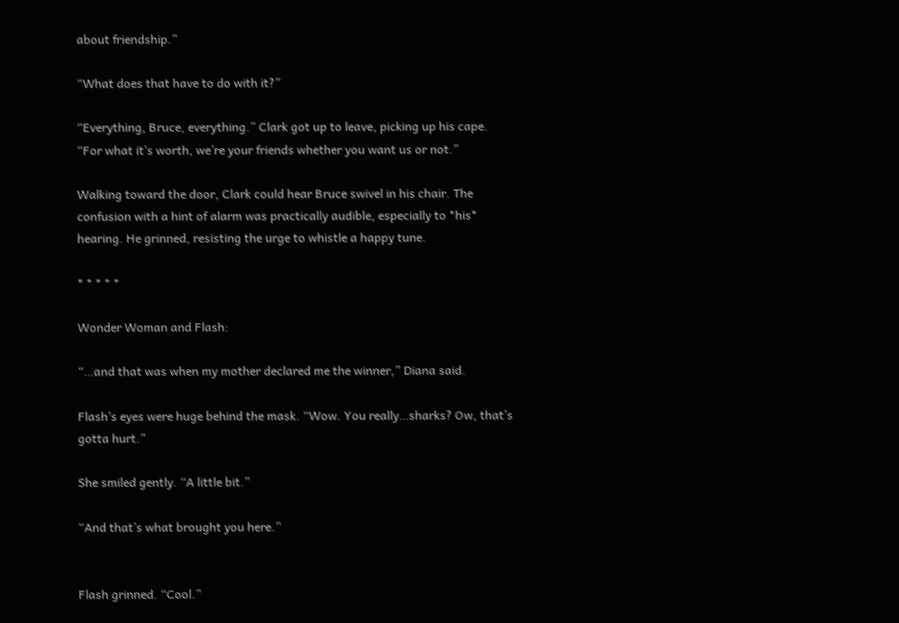about friendship.”

“What does that have to do with it?”

“Everything, Bruce, everything.” Clark got up to leave, picking up his cape.
“For what it’s worth, we’re your friends whether you want us or not.”

Walking toward the door, Clark could hear Bruce swivel in his chair. The
confusion with a hint of alarm was practically audible, especially to *his*
hearing. He grinned, resisting the urge to whistle a happy tune.

* * * * *

Wonder Woman and Flash:

“…and that was when my mother declared me the winner,” Diana said.

Flash’s eyes were huge behind the mask. “Wow. You really…sharks? Ow, that’s
gotta hurt.”

She smiled gently. “A little bit.”

“And that’s what brought you here.”


Flash grinned. “Cool.”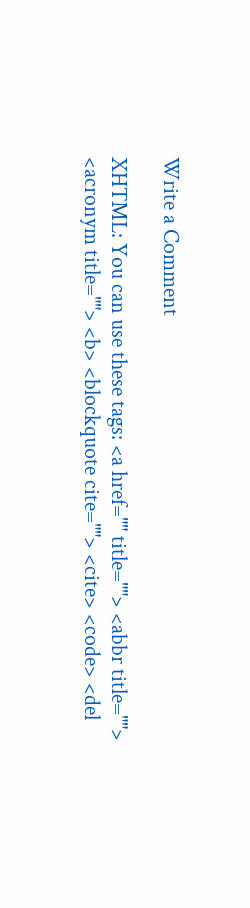Write a Comment

XHTML: You can use these tags: <a href="" title=""> <abbr title=""> <acronym title=""> <b> <blockquote cite=""> <cite> <code> <del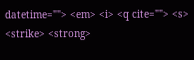datetime=""> <em> <i> <q cite=""> <s> <strike> <strong>